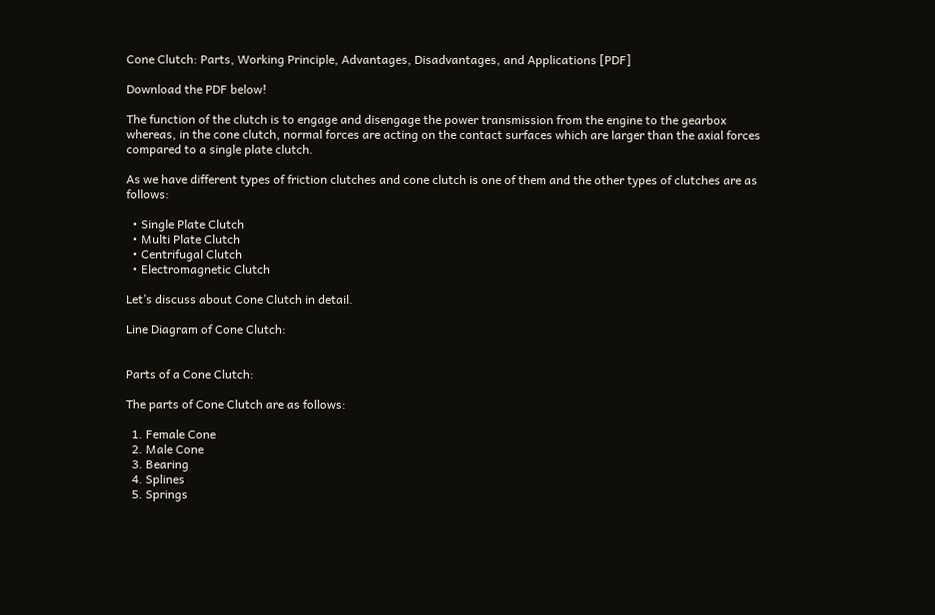Cone Clutch: Parts, Working Principle, Advantages, Disadvantages, and Applications [PDF]

Download the PDF below!

The function of the clutch is to engage and disengage the power transmission from the engine to the gearbox whereas, in the cone clutch, normal forces are acting on the contact surfaces which are larger than the axial forces compared to a single plate clutch.

As we have different types of friction clutches and cone clutch is one of them and the other types of clutches are as follows:

  • Single Plate Clutch
  • Multi Plate Clutch
  • Centrifugal Clutch
  • Electromagnetic Clutch

Let’s discuss about Cone Clutch in detail.

Line Diagram of Cone Clutch:


Parts of a Cone Clutch:

The parts of Cone Clutch are as follows:

  1. Female Cone
  2. Male Cone
  3. Bearing
  4. Splines
  5. Springs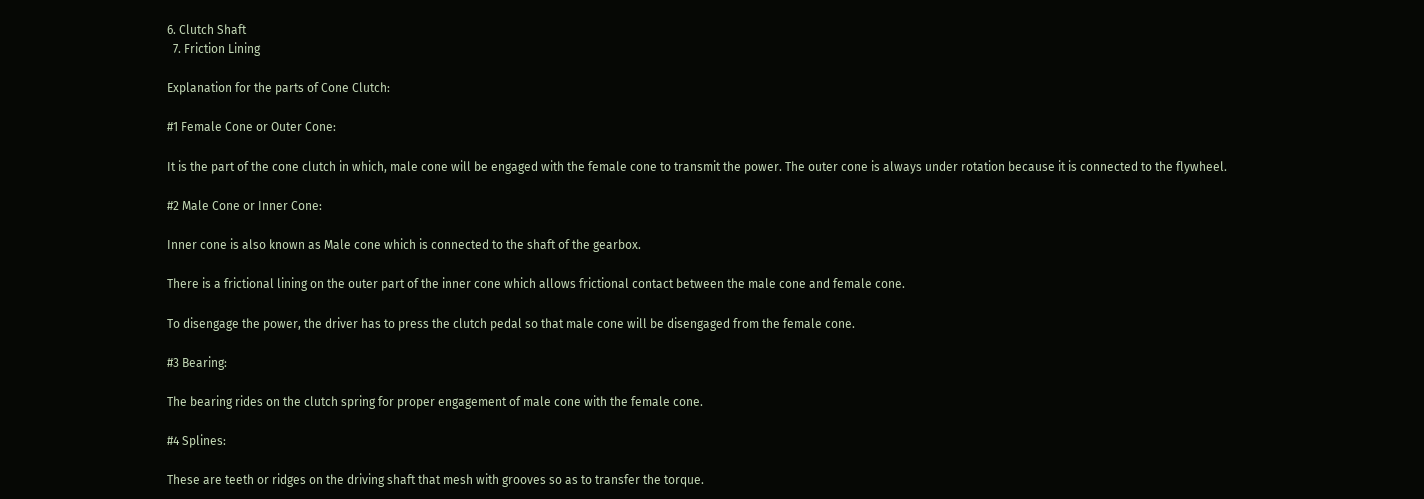6. Clutch Shaft
  7. Friction Lining

Explanation for the parts of Cone Clutch:

#1 Female Cone or Outer Cone:

It is the part of the cone clutch in which, male cone will be engaged with the female cone to transmit the power. The outer cone is always under rotation because it is connected to the flywheel.

#2 Male Cone or Inner Cone:

Inner cone is also known as Male cone which is connected to the shaft of the gearbox.

There is a frictional lining on the outer part of the inner cone which allows frictional contact between the male cone and female cone.

To disengage the power, the driver has to press the clutch pedal so that male cone will be disengaged from the female cone.

#3 Bearing:

The bearing rides on the clutch spring for proper engagement of male cone with the female cone.

#4 Splines:

These are teeth or ridges on the driving shaft that mesh with grooves so as to transfer the torque.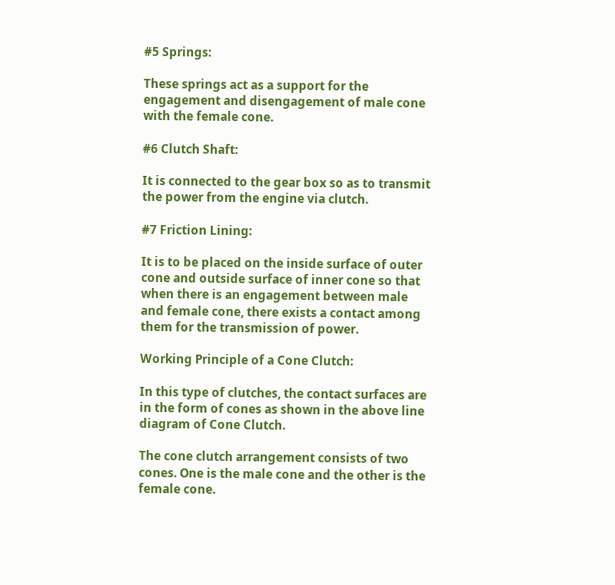#5 Springs:

These springs act as a support for the engagement and disengagement of male cone with the female cone.

#6 Clutch Shaft:

It is connected to the gear box so as to transmit the power from the engine via clutch.

#7 Friction Lining:

It is to be placed on the inside surface of outer cone and outside surface of inner cone so that when there is an engagement between male and female cone, there exists a contact among them for the transmission of power.

Working Principle of a Cone Clutch:

In this type of clutches, the contact surfaces are in the form of cones as shown in the above line diagram of Cone Clutch.

The cone clutch arrangement consists of two cones. One is the male cone and the other is the female cone.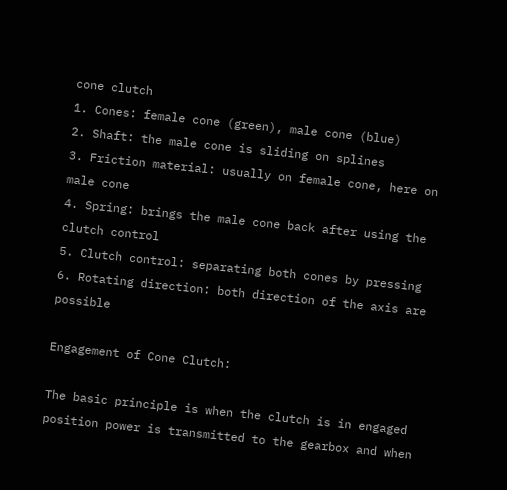cone clutch
1. Cones: female cone (green), male cone (blue)
2. Shaft: the male cone is sliding on splines
3. Friction material: usually on female cone, here on male cone
4. Spring: brings the male cone back after using the clutch control
5. Clutch control: separating both cones by pressing
6. Rotating direction: both direction of the axis are possible

Engagement of Cone Clutch:

The basic principle is when the clutch is in engaged position power is transmitted to the gearbox and when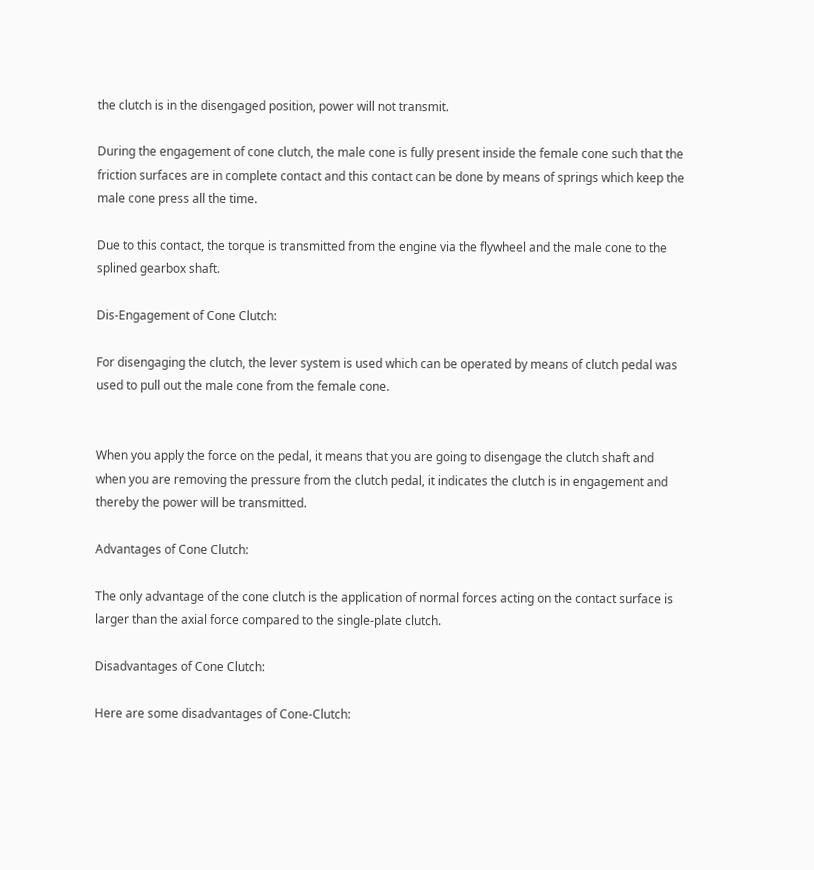the clutch is in the disengaged position, power will not transmit.

During the engagement of cone clutch, the male cone is fully present inside the female cone such that the friction surfaces are in complete contact and this contact can be done by means of springs which keep the male cone press all the time.

Due to this contact, the torque is transmitted from the engine via the flywheel and the male cone to the splined gearbox shaft.

Dis-Engagement of Cone Clutch:

For disengaging the clutch, the lever system is used which can be operated by means of clutch pedal was used to pull out the male cone from the female cone.


When you apply the force on the pedal, it means that you are going to disengage the clutch shaft and when you are removing the pressure from the clutch pedal, it indicates the clutch is in engagement and thereby the power will be transmitted.

Advantages of Cone Clutch:

The only advantage of the cone clutch is the application of normal forces acting on the contact surface is larger than the axial force compared to the single-plate clutch.

Disadvantages of Cone Clutch:

Here are some disadvantages of Cone-Clutch: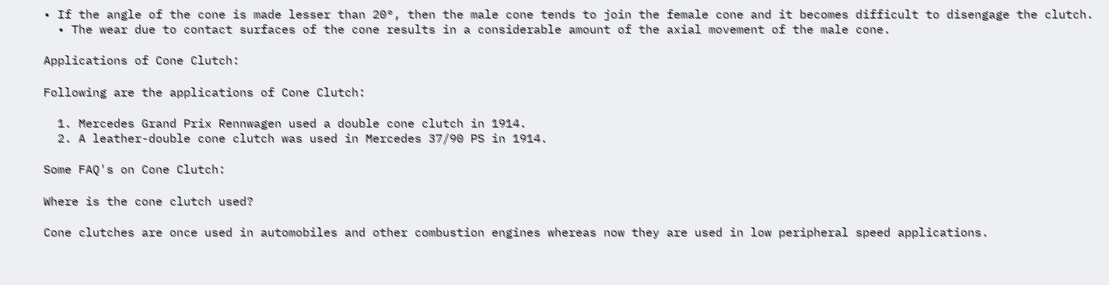• If the angle of the cone is made lesser than 20°, then the male cone tends to join the female cone and it becomes difficult to disengage the clutch.
  • The wear due to contact surfaces of the cone results in a considerable amount of the axial movement of the male cone.

Applications of Cone Clutch:

Following are the applications of Cone Clutch:

  1. Mercedes Grand Prix Rennwagen used a double cone clutch in 1914.
  2. A leather-double cone clutch was used in Mercedes 37/90 PS in 1914.

Some FAQ's on Cone Clutch:

Where is the cone clutch used?

Cone clutches are once used in automobiles and other combustion engines whereas now they are used in low peripheral speed applications.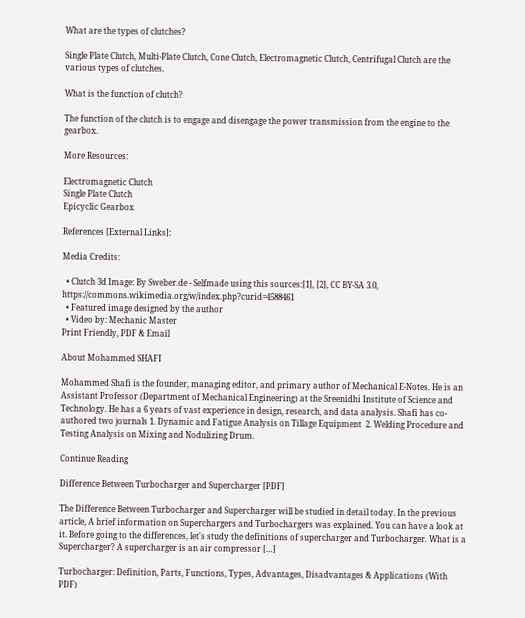What are the types of clutches?

Single Plate Clutch, Multi-Plate Clutch, Cone Clutch, Electromagnetic Clutch, Centrifugal Clutch are the various types of clutches.

What is the function of clutch?

The function of the clutch is to engage and disengage the power transmission from the engine to the gearbox.

More Resources:

Electromagnetic Clutch
Single Plate Clutch
Epicyclic Gearbox

References [External Links]:

Media Credits:

  • Clutch 3d Image: By Sweber.de - Selfmade using this sources:[1], [2], CC BY-SA 3.0, https://commons.wikimedia.org/w/index.php?curid=4588461
  • Featured image designed by the author
  • Video by: Mechanic Master
Print Friendly, PDF & Email

About Mohammed SHAFI

Mohammed Shafi is the founder, managing editor, and primary author of Mechanical E-Notes. He is an Assistant Professor (Department of Mechanical Engineering) at the Sreenidhi Institute of Science and Technology. He has a 6 years of vast experience in design, research, and data analysis. Shafi has co-authored two journals 1. Dynamic and Fatigue Analysis on Tillage Equipment  2. Welding Procedure and Testing Analysis on Mixing and Nodulizing Drum.

Continue Reading

Difference Between Turbocharger and Supercharger [PDF]

The Difference Between Turbocharger and Supercharger will be studied in detail today. In the previous article, A brief information on Superchargers and Turbochargers was explained. You can have a look at it. Before going to the differences, let's study the definitions of supercharger and Turbocharger. What is a Supercharger? A supercharger is an air compressor […]

Turbocharger: Definition, Parts, Functions, Types, Advantages, Disadvantages & Applications (With PDF)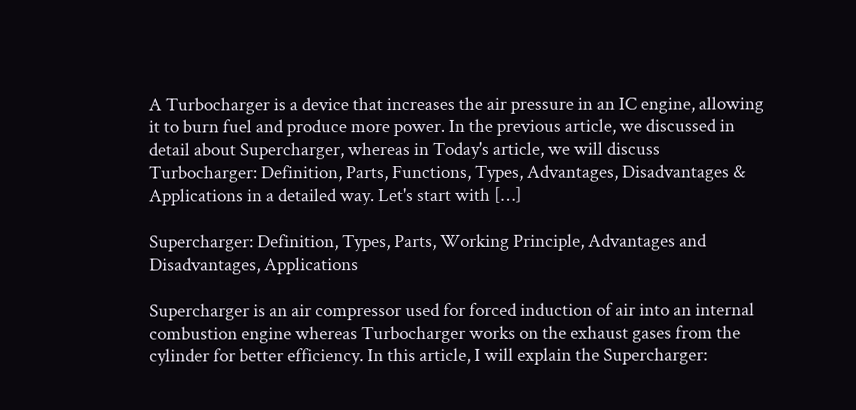A Turbocharger is a device that increases the air pressure in an IC engine, allowing it to burn fuel and produce more power. In the previous article, we discussed in detail about Supercharger, whereas in Today's article, we will discuss Turbocharger: Definition, Parts, Functions, Types, Advantages, Disadvantages & Applications in a detailed way. Let's start with […]

Supercharger: Definition, Types, Parts, Working Principle, Advantages and Disadvantages, Applications

Supercharger is an air compressor used for forced induction of air into an internal combustion engine whereas Turbocharger works on the exhaust gases from the cylinder for better efficiency. In this article, I will explain the Supercharger: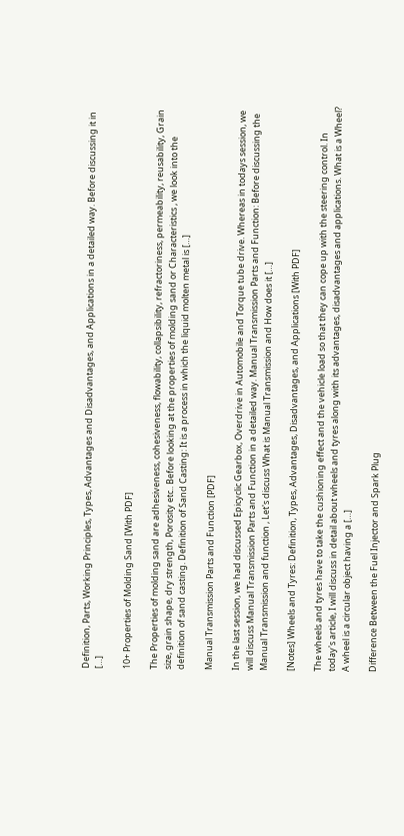Definition, Parts, Working Principles, Types, Advantages and Disadvantages, and Applications in a detailed way. Before discussing it in […]

10+ Properties of Molding Sand [With PDF]

The Properties of molding sand are adhesiveness, cohesiveness, flowability, collapsibility, refractoriness, permeability, reusability, Grain size, grain shape, dry strength, Porosity etc.. Before looking at the properties of molding sand or Characteristics , we look into the definition of sand casting. Definition of Sand Casting: It is a process in which the liquid molten metal is […]

Manual Transmission Parts and Function [PDF]

In the last session, we had discussed Epicyclic Gearbox, Overdrive in Automobile and Torque tube drive. Whereas in todays session, we will discuss Manual Transmission Parts and Function in a detailed way. Manual Transmission Parts and Function: Before discussing the Manual Transmission and function , Let's discuss What is Manual Transmission and How does it […]

[Notes] Wheels and Tyres: Definition, Types, Advantages, Disadvantages, and Applications [With PDF]

The wheels and tyres have to take the cushioning effect and the vehicle load so that they can cope up with the steering control. In today's article, I will discuss in detail about wheels and tyres along with its advantages, disadvantages and applications. What is a Wheel? A wheel is a circular object having a […]

Difference Between the Fuel Injector and Spark Plug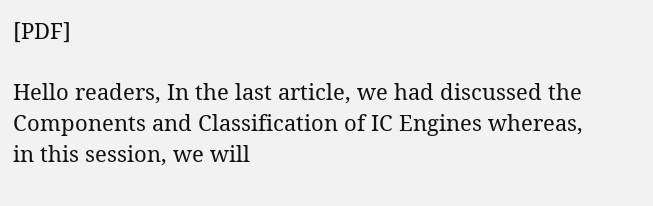[PDF]

Hello readers, In the last article, we had discussed the Components and Classification of IC Engines whereas, in this session, we will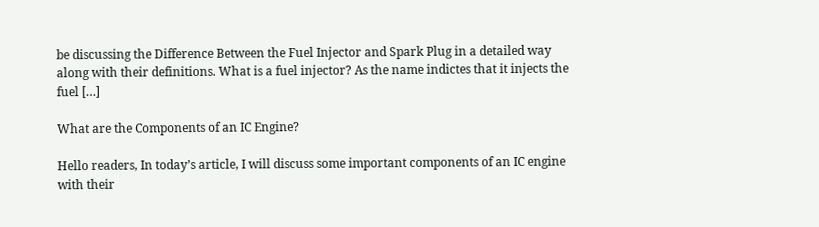be discussing the Difference Between the Fuel Injector and Spark Plug in a detailed way along with their definitions. What is a fuel injector? As the name indictes that it injects the fuel […]

What are the Components of an IC Engine?

Hello readers, In today’s article, I will discuss some important components of an IC engine with their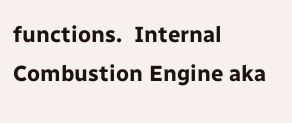functions.  Internal Combustion Engine aka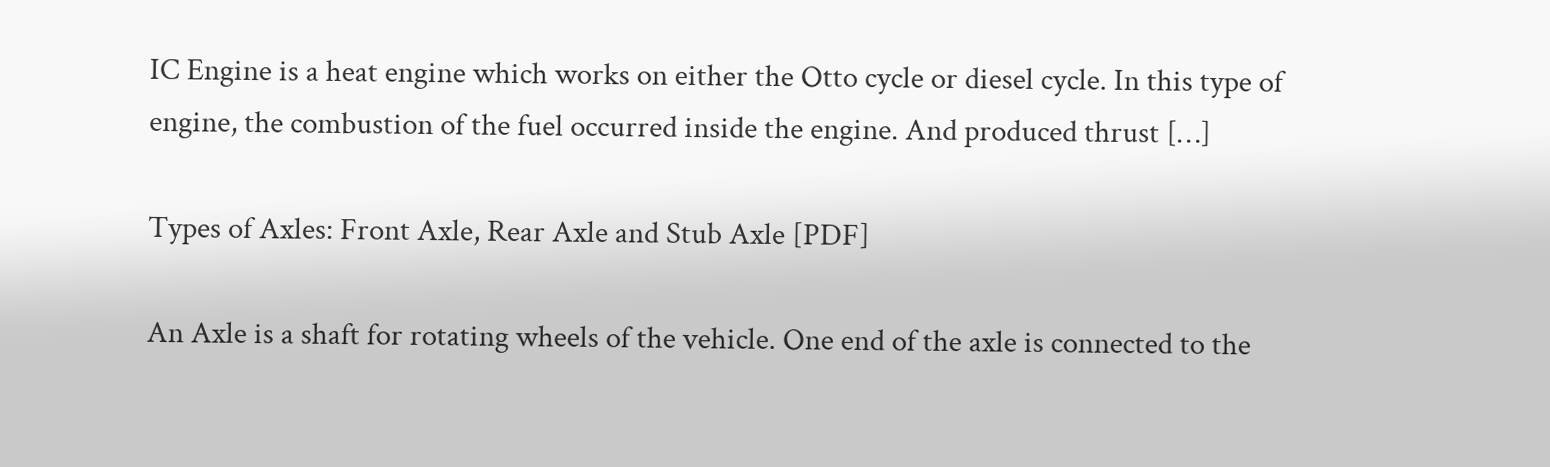IC Engine is a heat engine which works on either the Otto cycle or diesel cycle. In this type of engine, the combustion of the fuel occurred inside the engine. And produced thrust […]

Types of Axles: Front Axle, Rear Axle and Stub Axle [PDF]

An Axle is a shaft for rotating wheels of the vehicle. One end of the axle is connected to the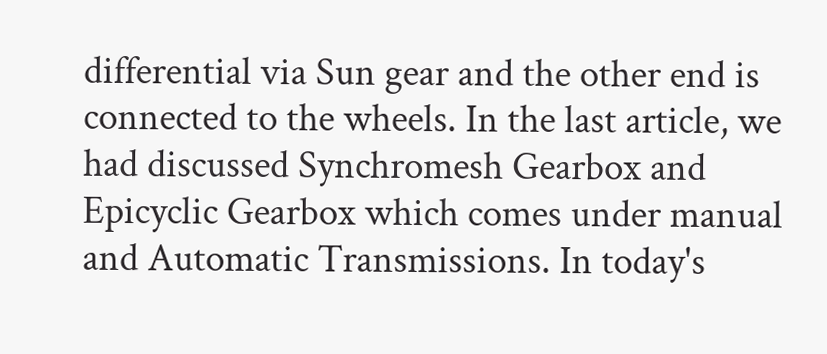differential via Sun gear and the other end is connected to the wheels. In the last article, we had discussed Synchromesh Gearbox and Epicyclic Gearbox which comes under manual and Automatic Transmissions. In today's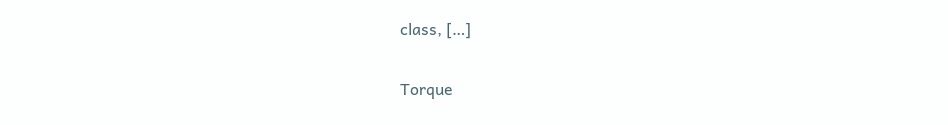class, […]

Torque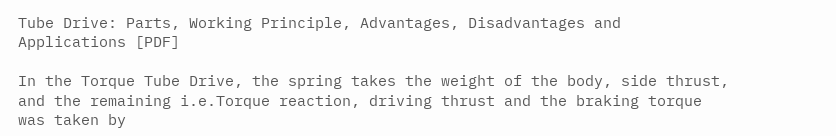Tube Drive: Parts, Working Principle, Advantages, Disadvantages and Applications [PDF]

In the Torque Tube Drive, the spring takes the weight of the body, side thrust, and the remaining i.e.Torque reaction, driving thrust and the braking torque was taken by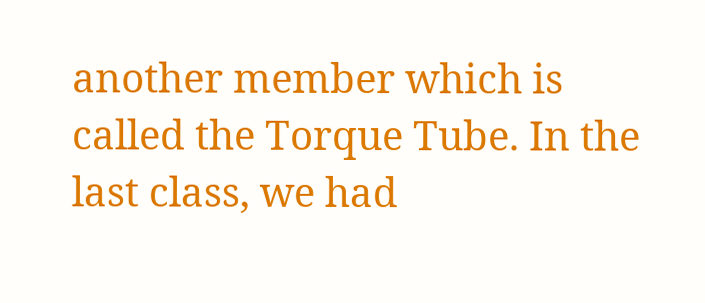another member which is called the Torque Tube. In the last class, we had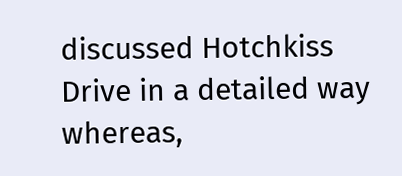discussed Hotchkiss Drive in a detailed way whereas,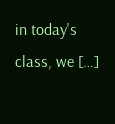in today's class, we […]